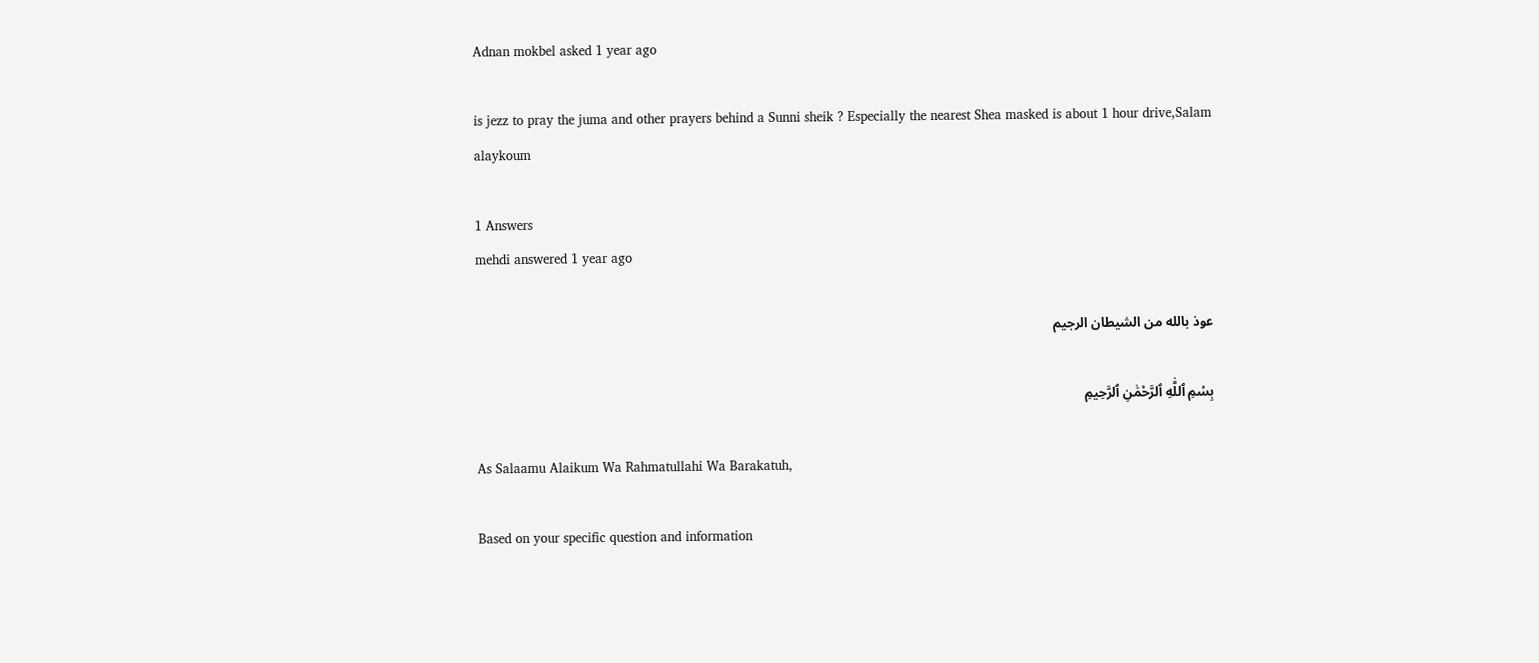Adnan mokbel asked 1 year ago

is jezz to pray the juma and other prayers behind a Sunni sheik ? Especially the nearest Shea masked is about 1 hour drive,Salam alaykoum

1 Answers
mehdi answered 1 year ago

عوذ بالله من الشيطان الرجيم

بِسْمِ ٱللَّٰهِ ٱلرَّحْمَٰنِ ٱلرَّحِيمِ

As Salaamu Alaikum Wa Rahmatullahi Wa Barakatuh,

Based on your specific question and information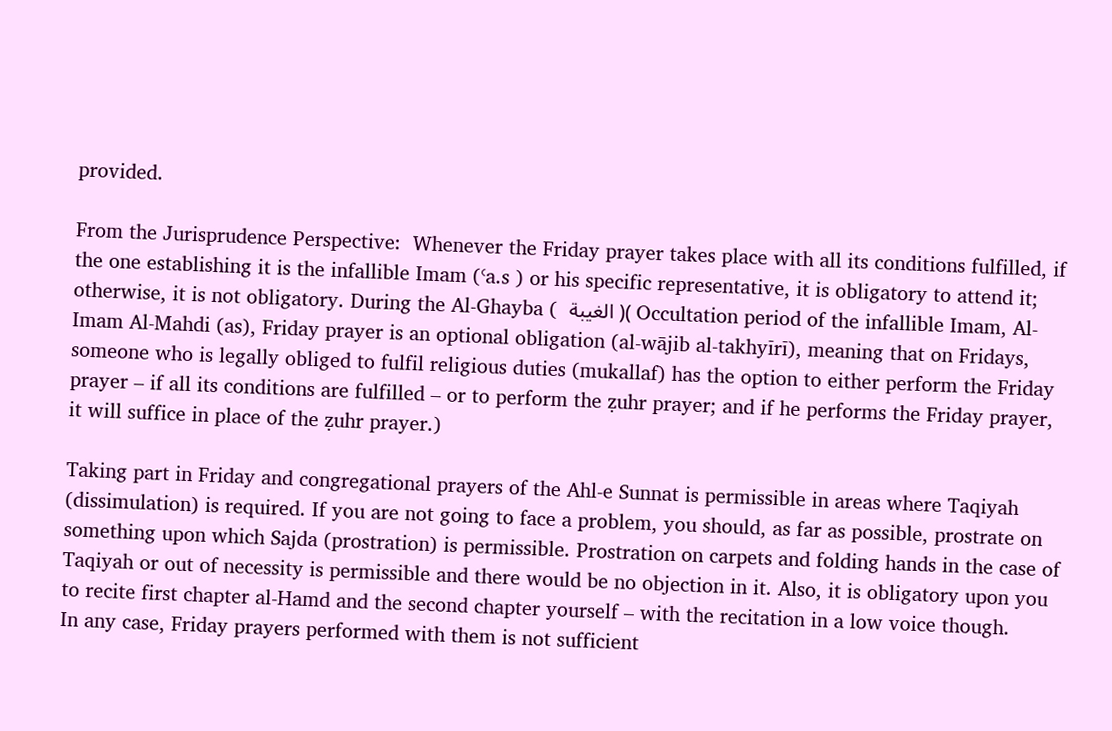provided.

From the Jurisprudence Perspective:  Whenever the Friday prayer takes place with all its conditions fulfilled, if the one establishing it is the infallible Imam (ʿa.s ) or his specific representative, it is obligatory to attend it; otherwise, it is not obligatory. During the Al-Ghayba (  الغيبة )( Occultation period of the infallible Imam, Al-Imam Al-Mahdi (as), Friday prayer is an optional obligation (al-wājib al-takhyīrī), meaning that on Fridays, someone who is legally obliged to fulfil religious duties (mukallaf) has the option to either perform the Friday prayer – if all its conditions are fulfilled – or to perform the ẓuhr prayer; and if he performs the Friday prayer, it will suffice in place of the ẓuhr prayer.)

Taking part in Friday and congregational prayers of the Ahl-e Sunnat is permissible in areas where Taqiyah (dissimulation) is required. If you are not going to face a problem, you should, as far as possible, prostrate on something upon which Sajda (prostration) is permissible. Prostration on carpets and folding hands in the case of Taqiyah or out of necessity is permissible and there would be no objection in it. Also, it is obligatory upon you to recite first chapter al-Hamd and the second chapter yourself – with the recitation in a low voice though.
In any case, Friday prayers performed with them is not sufficient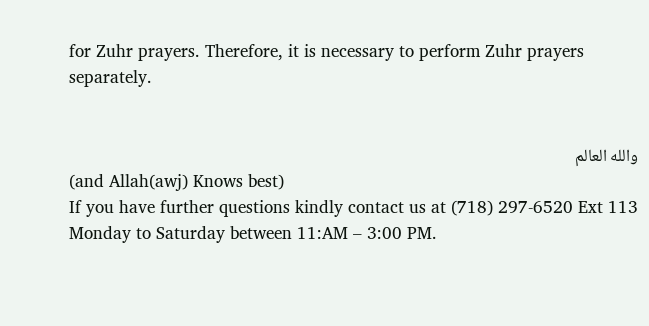for Zuhr prayers. Therefore, it is necessary to perform Zuhr prayers separately.


والله العالم
(and Allah(awj) Knows best)
If you have further questions kindly contact us at (718) 297-6520 Ext 113 Monday to Saturday between 11:AM – 3:00 PM.